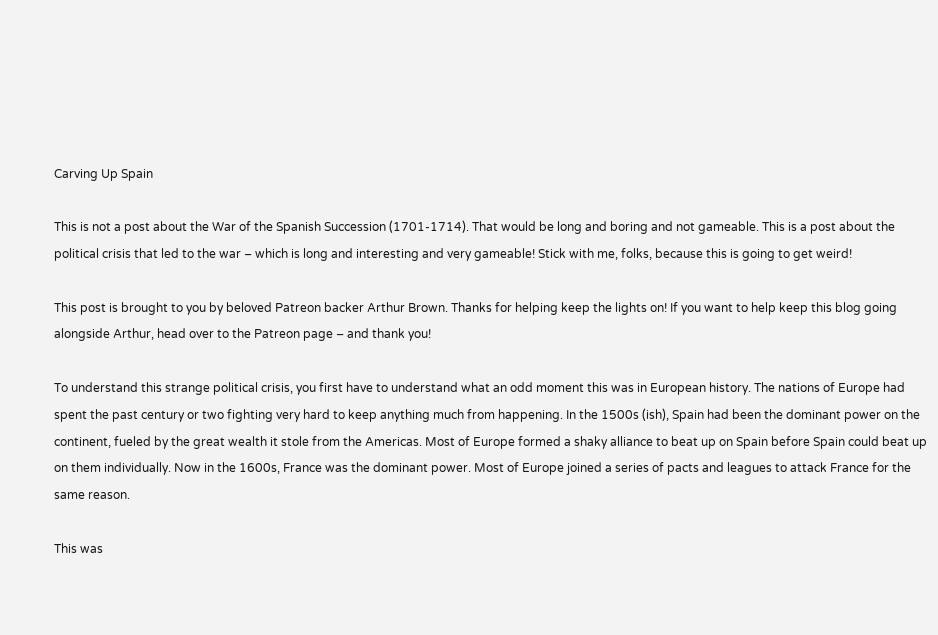Carving Up Spain

This is not a post about the War of the Spanish Succession (1701-1714). That would be long and boring and not gameable. This is a post about the political crisis that led to the war – which is long and interesting and very gameable! Stick with me, folks, because this is going to get weird!

This post is brought to you by beloved Patreon backer Arthur Brown. Thanks for helping keep the lights on! If you want to help keep this blog going alongside Arthur, head over to the Patreon page – and thank you!

To understand this strange political crisis, you first have to understand what an odd moment this was in European history. The nations of Europe had spent the past century or two fighting very hard to keep anything much from happening. In the 1500s (ish), Spain had been the dominant power on the continent, fueled by the great wealth it stole from the Americas. Most of Europe formed a shaky alliance to beat up on Spain before Spain could beat up on them individually. Now in the 1600s, France was the dominant power. Most of Europe joined a series of pacts and leagues to attack France for the same reason.

This was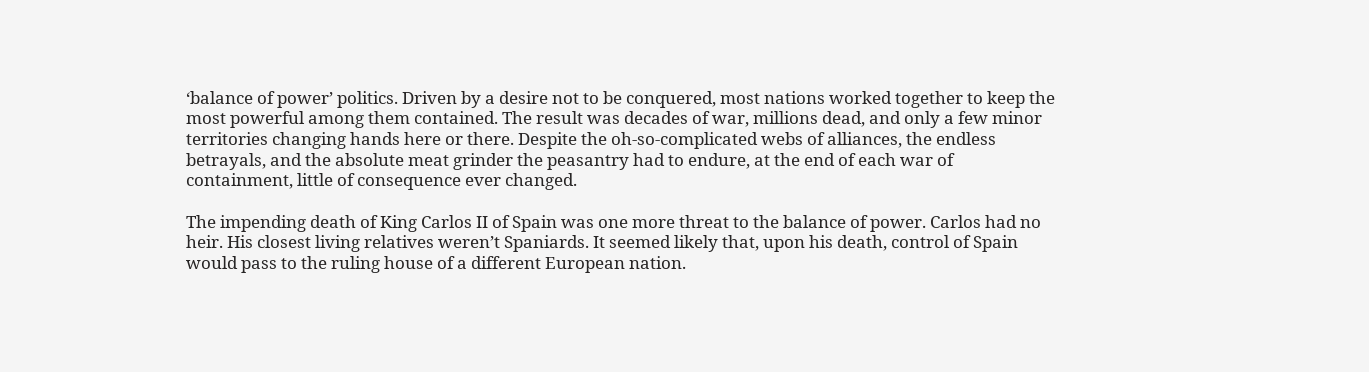‘balance of power’ politics. Driven by a desire not to be conquered, most nations worked together to keep the most powerful among them contained. The result was decades of war, millions dead, and only a few minor territories changing hands here or there. Despite the oh-so-complicated webs of alliances, the endless betrayals, and the absolute meat grinder the peasantry had to endure, at the end of each war of containment, little of consequence ever changed.

The impending death of King Carlos II of Spain was one more threat to the balance of power. Carlos had no heir. His closest living relatives weren’t Spaniards. It seemed likely that, upon his death, control of Spain would pass to the ruling house of a different European nation.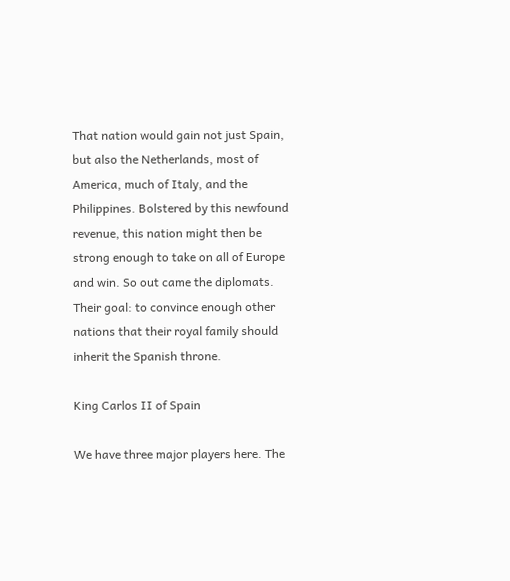That nation would gain not just Spain, but also the Netherlands, most of America, much of Italy, and the Philippines. Bolstered by this newfound revenue, this nation might then be strong enough to take on all of Europe and win. So out came the diplomats. Their goal: to convince enough other nations that their royal family should inherit the Spanish throne.

King Carlos II of Spain

We have three major players here. The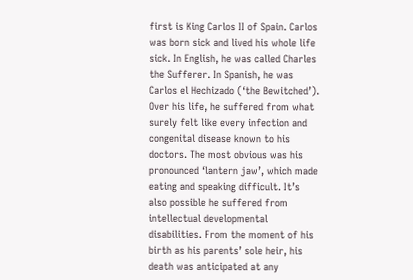first is King Carlos II of Spain. Carlos was born sick and lived his whole life sick. In English, he was called Charles the Sufferer. In Spanish, he was Carlos el Hechizado (‘the Bewitched’). Over his life, he suffered from what surely felt like every infection and congenital disease known to his doctors. The most obvious was his pronounced ‘lantern jaw’, which made eating and speaking difficult. It’s also possible he suffered from intellectual developmental disabilities. From the moment of his birth as his parents’ sole heir, his death was anticipated at any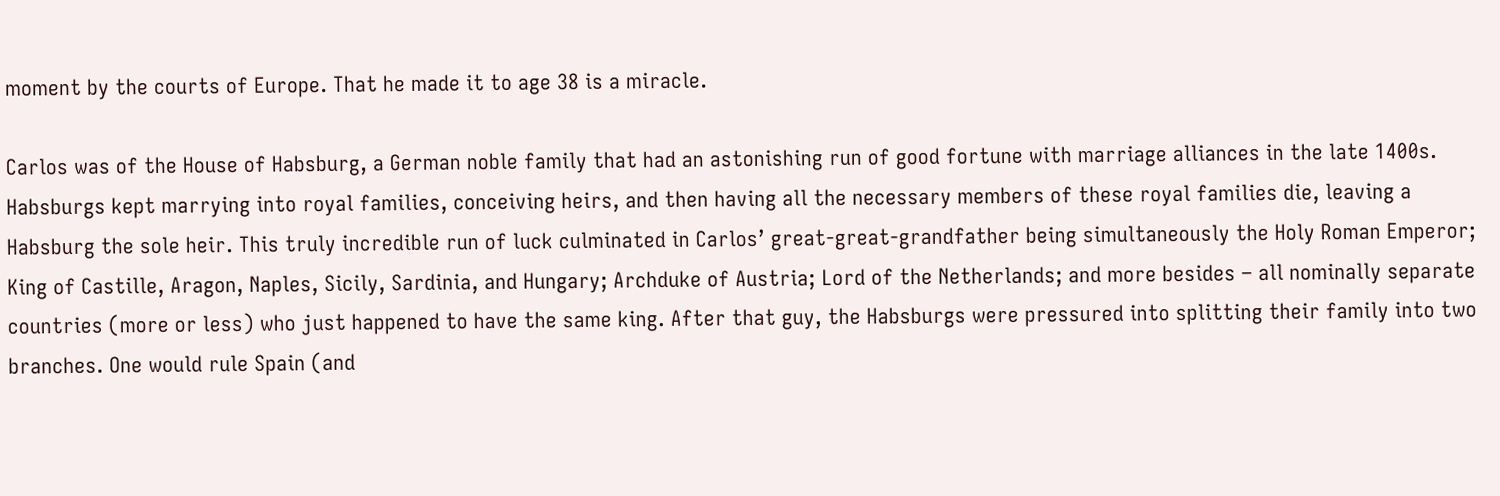moment by the courts of Europe. That he made it to age 38 is a miracle.

Carlos was of the House of Habsburg, a German noble family that had an astonishing run of good fortune with marriage alliances in the late 1400s. Habsburgs kept marrying into royal families, conceiving heirs, and then having all the necessary members of these royal families die, leaving a Habsburg the sole heir. This truly incredible run of luck culminated in Carlos’ great-great-grandfather being simultaneously the Holy Roman Emperor; King of Castille, Aragon, Naples, Sicily, Sardinia, and Hungary; Archduke of Austria; Lord of the Netherlands; and more besides – all nominally separate countries (more or less) who just happened to have the same king. After that guy, the Habsburgs were pressured into splitting their family into two branches. One would rule Spain (and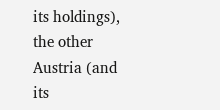its holdings), the other Austria (and its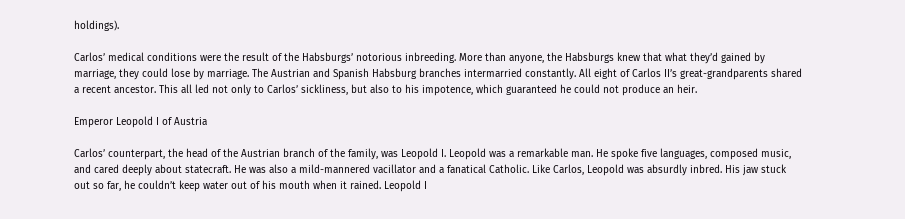holdings).

Carlos’ medical conditions were the result of the Habsburgs’ notorious inbreeding. More than anyone, the Habsburgs knew that what they’d gained by marriage, they could lose by marriage. The Austrian and Spanish Habsburg branches intermarried constantly. All eight of Carlos II’s great-grandparents shared a recent ancestor. This all led not only to Carlos’ sickliness, but also to his impotence, which guaranteed he could not produce an heir.

Emperor Leopold I of Austria

Carlos’ counterpart, the head of the Austrian branch of the family, was Leopold I. Leopold was a remarkable man. He spoke five languages, composed music, and cared deeply about statecraft. He was also a mild-mannered vacillator and a fanatical Catholic. Like Carlos, Leopold was absurdly inbred. His jaw stuck out so far, he couldn’t keep water out of his mouth when it rained. Leopold I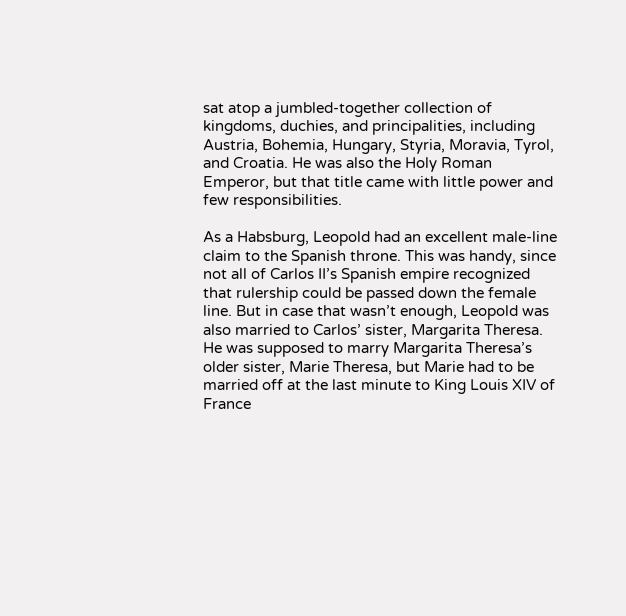sat atop a jumbled-together collection of kingdoms, duchies, and principalities, including Austria, Bohemia, Hungary, Styria, Moravia, Tyrol, and Croatia. He was also the Holy Roman Emperor, but that title came with little power and few responsibilities.

As a Habsburg, Leopold had an excellent male-line claim to the Spanish throne. This was handy, since not all of Carlos II’s Spanish empire recognized that rulership could be passed down the female line. But in case that wasn’t enough, Leopold was also married to Carlos’ sister, Margarita Theresa. He was supposed to marry Margarita Theresa’s older sister, Marie Theresa, but Marie had to be married off at the last minute to King Louis XIV of France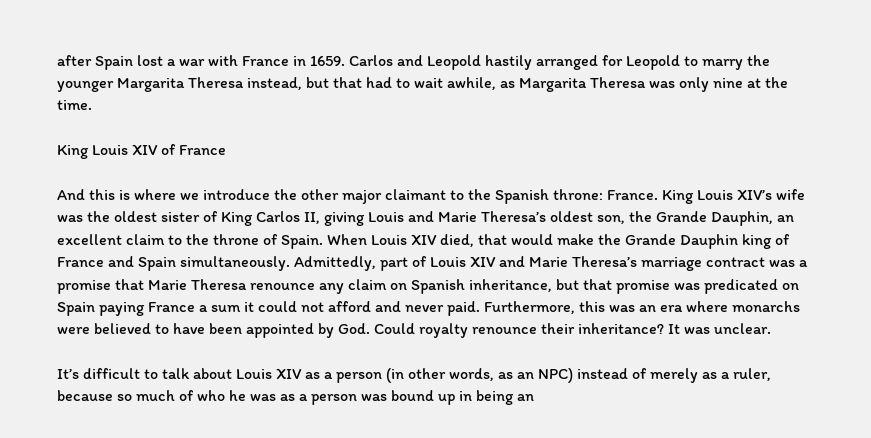after Spain lost a war with France in 1659. Carlos and Leopold hastily arranged for Leopold to marry the younger Margarita Theresa instead, but that had to wait awhile, as Margarita Theresa was only nine at the time.

King Louis XIV of France

And this is where we introduce the other major claimant to the Spanish throne: France. King Louis XIV’s wife was the oldest sister of King Carlos II, giving Louis and Marie Theresa’s oldest son, the Grande Dauphin, an excellent claim to the throne of Spain. When Louis XIV died, that would make the Grande Dauphin king of France and Spain simultaneously. Admittedly, part of Louis XIV and Marie Theresa’s marriage contract was a promise that Marie Theresa renounce any claim on Spanish inheritance, but that promise was predicated on Spain paying France a sum it could not afford and never paid. Furthermore, this was an era where monarchs were believed to have been appointed by God. Could royalty renounce their inheritance? It was unclear.

It’s difficult to talk about Louis XIV as a person (in other words, as an NPC) instead of merely as a ruler, because so much of who he was as a person was bound up in being an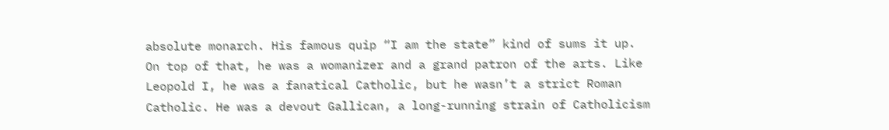absolute monarch. His famous quip “I am the state” kind of sums it up. On top of that, he was a womanizer and a grand patron of the arts. Like Leopold I, he was a fanatical Catholic, but he wasn’t a strict Roman Catholic. He was a devout Gallican, a long-running strain of Catholicism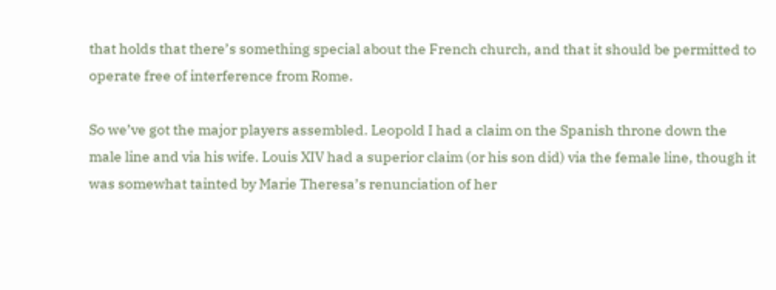that holds that there’s something special about the French church, and that it should be permitted to operate free of interference from Rome.

So we’ve got the major players assembled. Leopold I had a claim on the Spanish throne down the male line and via his wife. Louis XIV had a superior claim (or his son did) via the female line, though it was somewhat tainted by Marie Theresa’s renunciation of her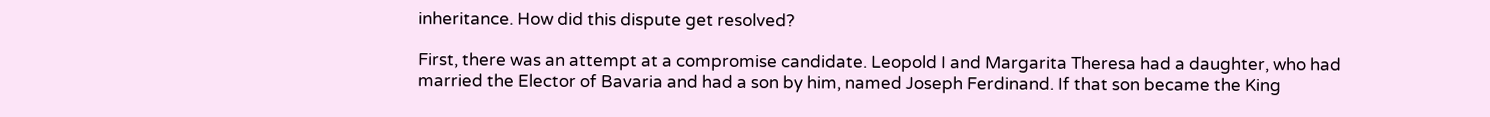inheritance. How did this dispute get resolved?

First, there was an attempt at a compromise candidate. Leopold I and Margarita Theresa had a daughter, who had married the Elector of Bavaria and had a son by him, named Joseph Ferdinand. If that son became the King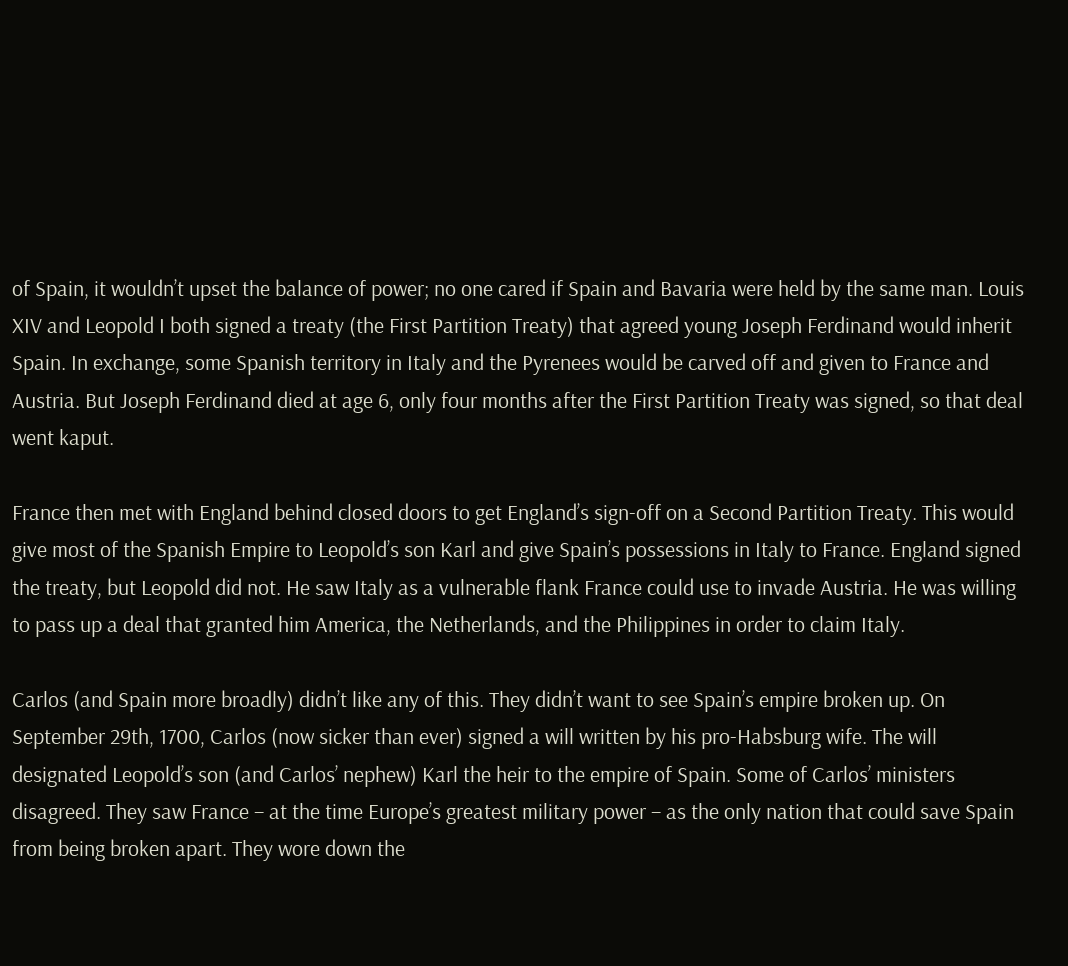of Spain, it wouldn’t upset the balance of power; no one cared if Spain and Bavaria were held by the same man. Louis XIV and Leopold I both signed a treaty (the First Partition Treaty) that agreed young Joseph Ferdinand would inherit Spain. In exchange, some Spanish territory in Italy and the Pyrenees would be carved off and given to France and Austria. But Joseph Ferdinand died at age 6, only four months after the First Partition Treaty was signed, so that deal went kaput.

France then met with England behind closed doors to get England’s sign-off on a Second Partition Treaty. This would give most of the Spanish Empire to Leopold’s son Karl and give Spain’s possessions in Italy to France. England signed the treaty, but Leopold did not. He saw Italy as a vulnerable flank France could use to invade Austria. He was willing to pass up a deal that granted him America, the Netherlands, and the Philippines in order to claim Italy.

Carlos (and Spain more broadly) didn’t like any of this. They didn’t want to see Spain’s empire broken up. On September 29th, 1700, Carlos (now sicker than ever) signed a will written by his pro-Habsburg wife. The will designated Leopold’s son (and Carlos’ nephew) Karl the heir to the empire of Spain. Some of Carlos’ ministers disagreed. They saw France – at the time Europe’s greatest military power – as the only nation that could save Spain from being broken apart. They wore down the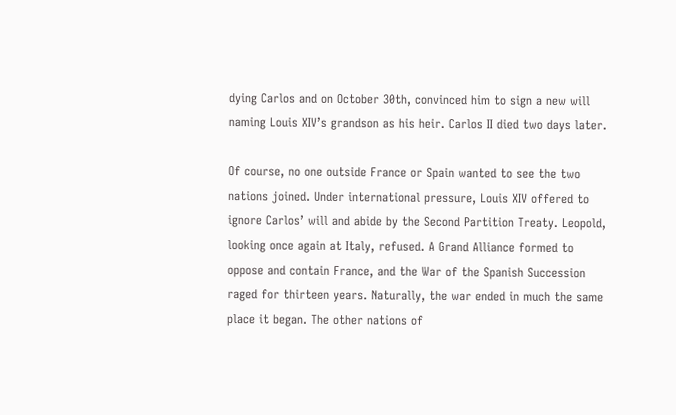dying Carlos and on October 30th, convinced him to sign a new will naming Louis XIV’s grandson as his heir. Carlos II died two days later.

Of course, no one outside France or Spain wanted to see the two nations joined. Under international pressure, Louis XIV offered to ignore Carlos’ will and abide by the Second Partition Treaty. Leopold, looking once again at Italy, refused. A Grand Alliance formed to oppose and contain France, and the War of the Spanish Succession raged for thirteen years. Naturally, the war ended in much the same place it began. The other nations of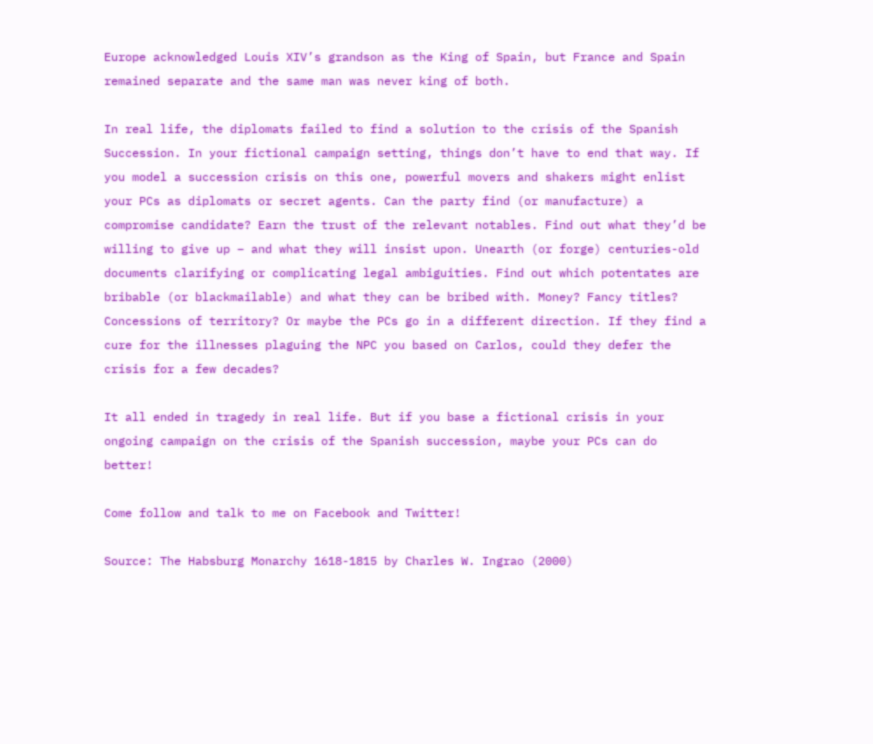Europe acknowledged Louis XIV’s grandson as the King of Spain, but France and Spain remained separate and the same man was never king of both.

In real life, the diplomats failed to find a solution to the crisis of the Spanish Succession. In your fictional campaign setting, things don’t have to end that way. If you model a succession crisis on this one, powerful movers and shakers might enlist your PCs as diplomats or secret agents. Can the party find (or manufacture) a compromise candidate? Earn the trust of the relevant notables. Find out what they’d be willing to give up – and what they will insist upon. Unearth (or forge) centuries-old documents clarifying or complicating legal ambiguities. Find out which potentates are bribable (or blackmailable) and what they can be bribed with. Money? Fancy titles? Concessions of territory? Or maybe the PCs go in a different direction. If they find a cure for the illnesses plaguing the NPC you based on Carlos, could they defer the crisis for a few decades?

It all ended in tragedy in real life. But if you base a fictional crisis in your ongoing campaign on the crisis of the Spanish succession, maybe your PCs can do better!

Come follow and talk to me on Facebook and Twitter!

Source: The Habsburg Monarchy 1618-1815 by Charles W. Ingrao (2000)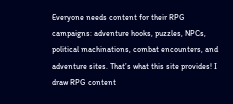Everyone needs content for their RPG campaigns: adventure hooks, puzzles, NPCs, political machinations, combat encounters, and adventure sites. That’s what this site provides! I draw RPG content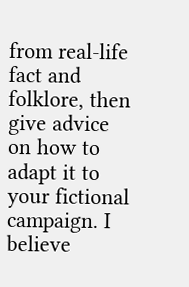from real-life fact and folklore, then give advice on how to adapt it to your fictional campaign. I believe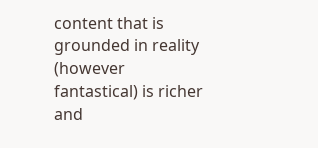content that is grounded in reality (however fantastical) is richer and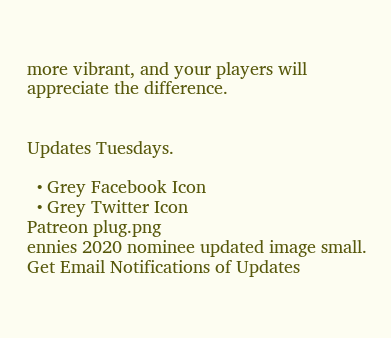more vibrant, and your players will appreciate the difference.


Updates Tuesdays.

  • Grey Facebook Icon
  • Grey Twitter Icon
Patreon plug.png
ennies 2020 nominee updated image small.
Get Email Notifications of Updates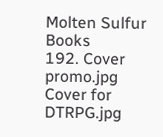Molten Sulfur Books
192. Cover promo.jpg
Cover for DTRPG.jpg